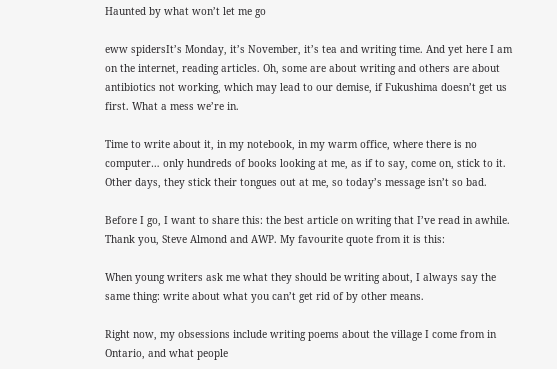Haunted by what won’t let me go

eww spidersIt’s Monday, it’s November, it’s tea and writing time. And yet here I am on the internet, reading articles. Oh, some are about writing and others are about antibiotics not working, which may lead to our demise, if Fukushima doesn’t get us first. What a mess we’re in.

Time to write about it, in my notebook, in my warm office, where there is no computer… only hundreds of books looking at me, as if to say, come on, stick to it. Other days, they stick their tongues out at me, so today’s message isn’t so bad.

Before I go, I want to share this: the best article on writing that I’ve read in awhile. Thank you, Steve Almond and AWP. My favourite quote from it is this:

When young writers ask me what they should be writing about, I always say the same thing: write about what you can’t get rid of by other means.

Right now, my obsessions include writing poems about the village I come from in Ontario, and what people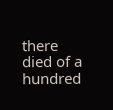there died of a hundred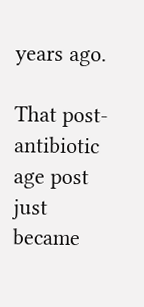years ago.

That post-antibiotic age post just became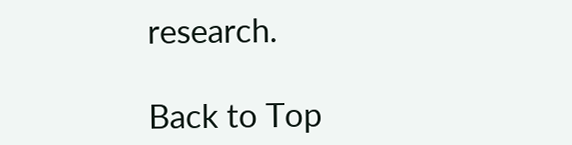research.

Back to Top